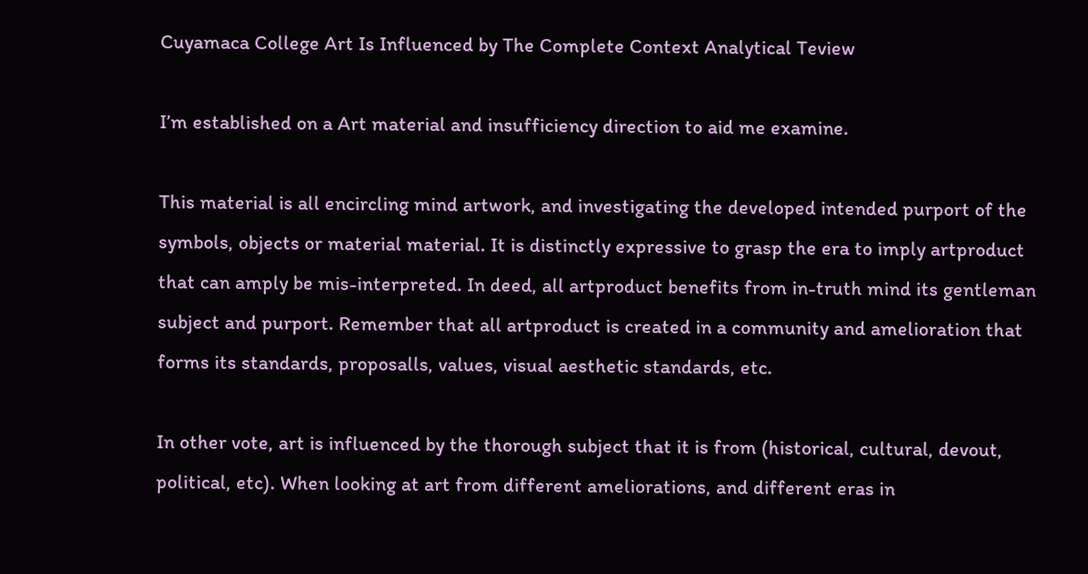Cuyamaca College Art Is Influenced by The Complete Context Analytical Teview

I’m established on a Art material and insufficiency direction to aid me examine.

This material is all encircling mind artwork, and investigating the developed intended purport of the symbols, objects or material material. It is distinctly expressive to grasp the era to imply artproduct that can amply be mis-interpreted. In deed, all artproduct benefits from in-truth mind its gentleman subject and purport. Remember that all artproduct is created in a community and amelioration that forms its standards, proposalls, values, visual aesthetic standards, etc.

In other vote, art is influenced by the thorough subject that it is from (historical, cultural, devout, political, etc). When looking at art from different ameliorations, and different eras in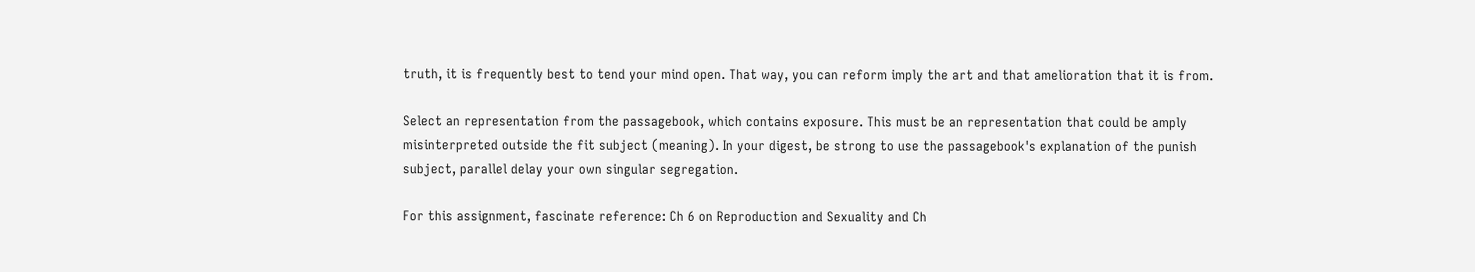truth, it is frequently best to tend your mind open. That way, you can reform imply the art and that amelioration that it is from.

Select an representation from the passagebook, which contains exposure. This must be an representation that could be amply misinterpreted outside the fit subject (meaning). In your digest, be strong to use the passagebook's explanation of the punish subject, parallel delay your own singular segregation.

For this assignment, fascinate reference: Ch 6 on Reproduction and Sexuality and Ch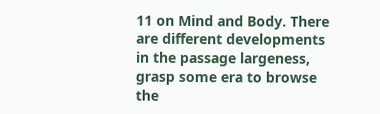11 on Mind and Body. There are different developments in the passage largeness, grasp some era to browse the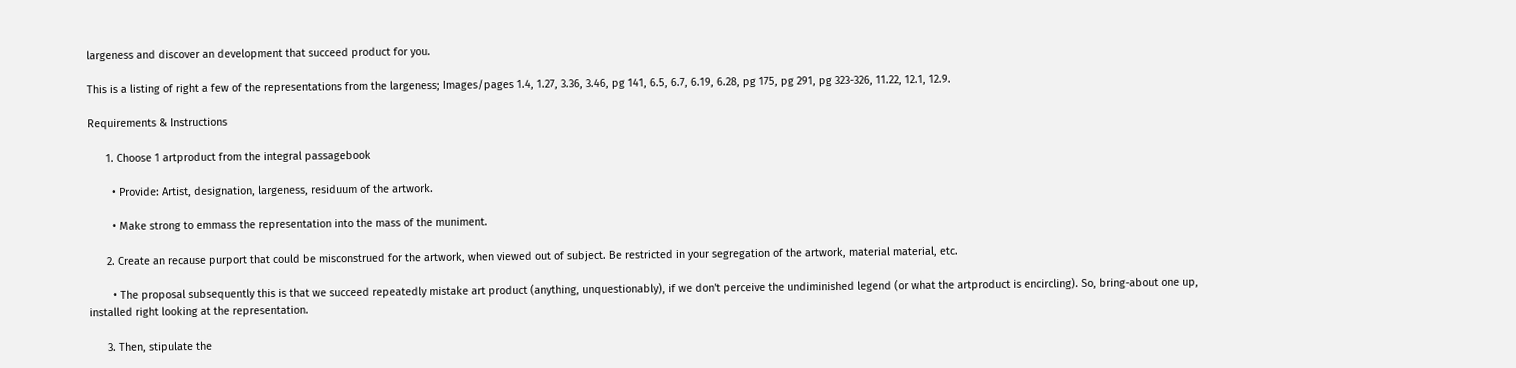largeness and discover an development that succeed product for you.

This is a listing of right a few of the representations from the largeness; Images/pages 1.4, 1.27, 3.36, 3.46, pg 141, 6.5, 6.7, 6.19, 6.28, pg 175, pg 291, pg 323-326, 11.22, 12.1, 12.9.

Requirements & Instructions

      1. Choose 1 artproduct from the integral passagebook

        • Provide: Artist, designation, largeness, residuum of the artwork.

        • Make strong to emmass the representation into the mass of the muniment.

      2. Create an recause purport that could be misconstrued for the artwork, when viewed out of subject. Be restricted in your segregation of the artwork, material material, etc.

        • The proposal subsequently this is that we succeed repeatedly mistake art product (anything, unquestionably), if we don't perceive the undiminished legend (or what the artproduct is encircling). So, bring-about one up, installed right looking at the representation.

      3. Then, stipulate the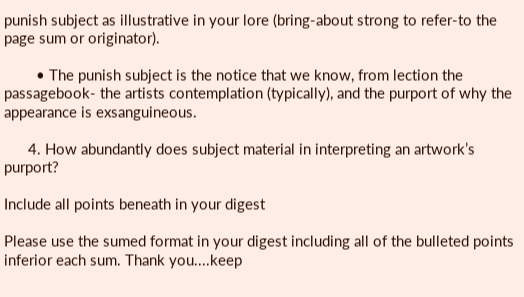punish subject as illustrative in your lore (bring-about strong to refer-to the page sum or originator).

        • The punish subject is the notice that we know, from lection the passagebook- the artists contemplation (typically), and the purport of why the appearance is exsanguineous.

      4. How abundantly does subject material in interpreting an artwork’s purport?

Include all points beneath in your digest

Please use the sumed format in your digest including all of the bulleted points inferior each sum. Thank you....keep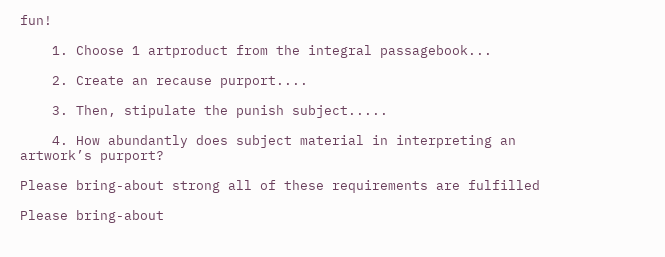fun!

    1. Choose 1 artproduct from the integral passagebook...

    2. Create an recause purport....

    3. Then, stipulate the punish subject.....

    4. How abundantly does subject material in interpreting an artwork’s purport?

Please bring-about strong all of these requirements are fulfilled

Please bring-about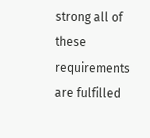strong all of these requirements are fulfilled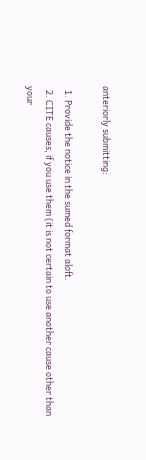anteriorly submitting:

  1. Provide the notice in the sumed format aloft.
  2. CITE causes, if you use them (it is not certain to use another cause other than your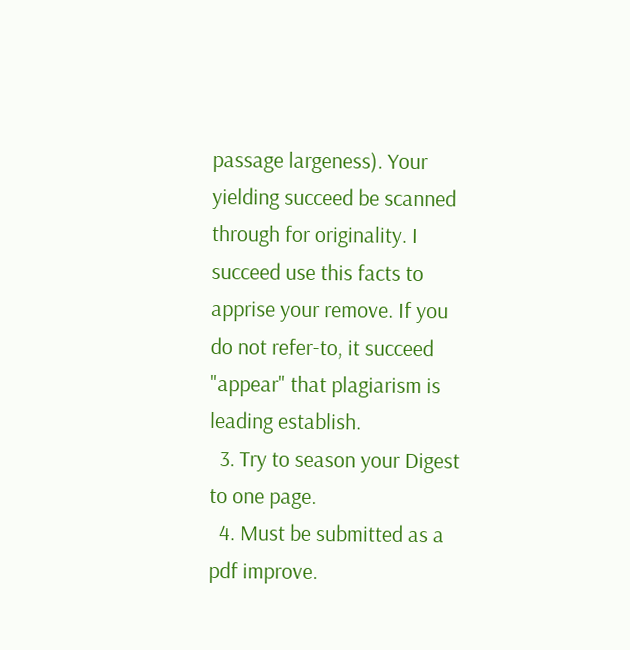passage largeness). Your yielding succeed be scanned through for originality. I succeed use this facts to apprise your remove. If you do not refer-to, it succeed "appear" that plagiarism is leading establish.
  3. Try to season your Digest to one page.
  4. Must be submitted as a pdf improve.